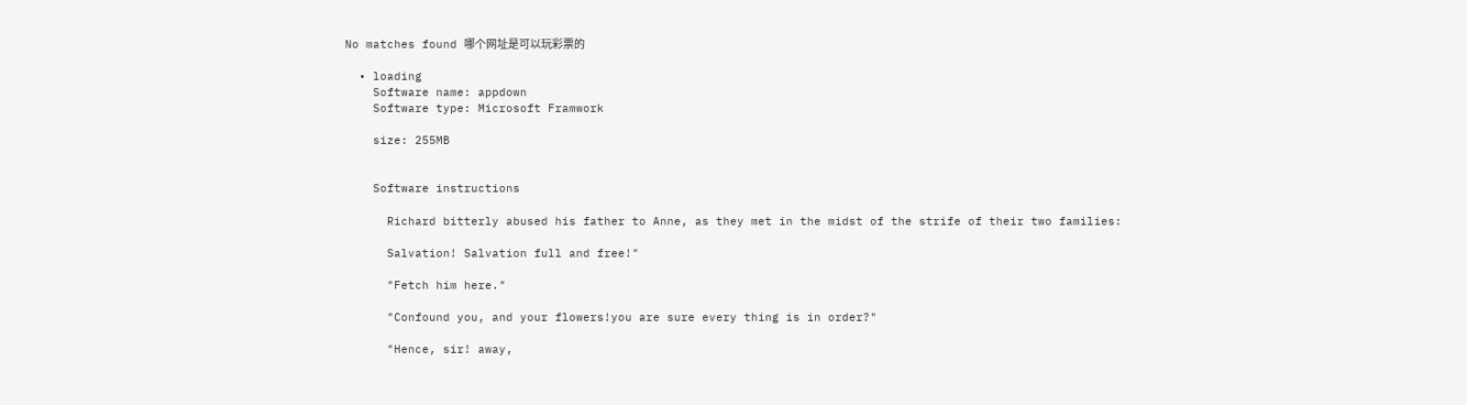No matches found 哪个网址是可以玩彩票的

  • loading
    Software name: appdown
    Software type: Microsoft Framwork

    size: 255MB


    Software instructions

      Richard bitterly abused his father to Anne, as they met in the midst of the strife of their two families:

      Salvation! Salvation full and free!"

      "Fetch him here."

      "Confound you, and your flowers!you are sure every thing is in order?"

      "Hence, sir! away,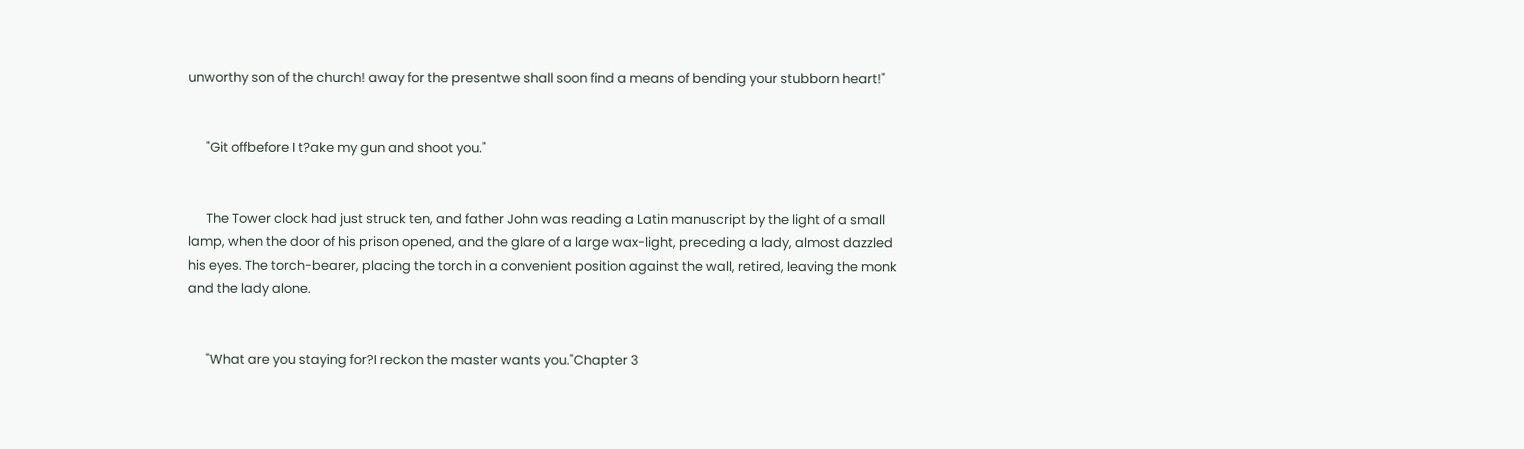unworthy son of the church! away for the presentwe shall soon find a means of bending your stubborn heart!"


      "Git offbefore I t?ake my gun and shoot you."


      The Tower clock had just struck ten, and father John was reading a Latin manuscript by the light of a small lamp, when the door of his prison opened, and the glare of a large wax-light, preceding a lady, almost dazzled his eyes. The torch-bearer, placing the torch in a convenient position against the wall, retired, leaving the monk and the lady alone.


      "What are you staying for?I reckon the master wants you."Chapter 3